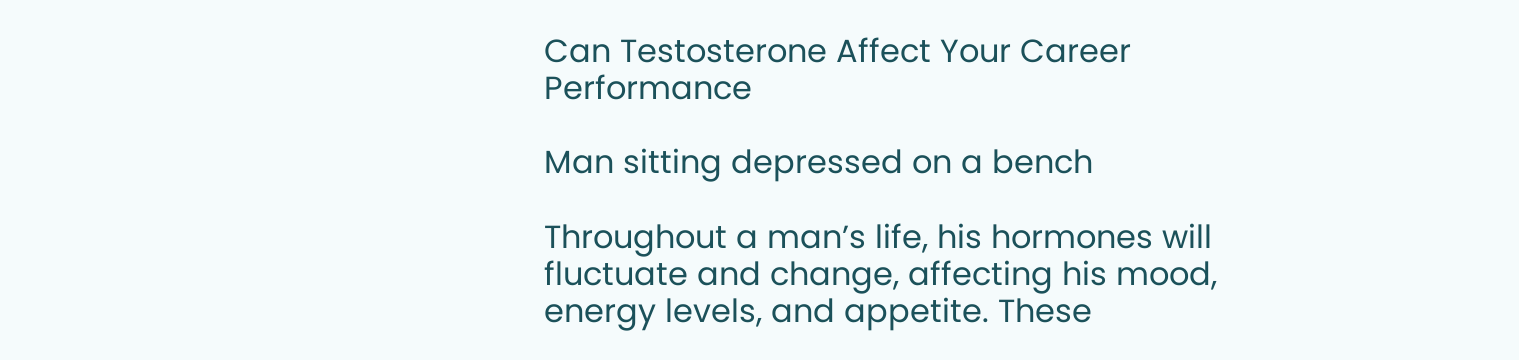Can Testosterone Affect Your Career Performance

Man sitting depressed on a bench

Throughout a man’s life, his hormones will fluctuate and change, affecting his mood, energy levels, and appetite. These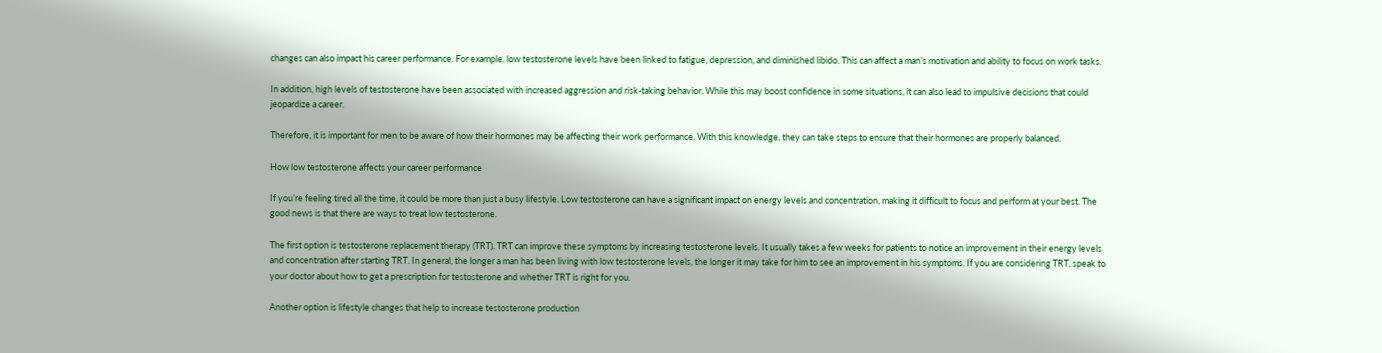changes can also impact his career performance. For example, low testosterone levels have been linked to fatigue, depression, and diminished libido. This can affect a man’s motivation and ability to focus on work tasks.

In addition, high levels of testosterone have been associated with increased aggression and risk-taking behavior. While this may boost confidence in some situations, it can also lead to impulsive decisions that could jeopardize a career.

Therefore, it is important for men to be aware of how their hormones may be affecting their work performance. With this knowledge, they can take steps to ensure that their hormones are properly balanced.

How low testosterone affects your career performance

If you’re feeling tired all the time, it could be more than just a busy lifestyle. Low testosterone can have a significant impact on energy levels and concentration, making it difficult to focus and perform at your best. The good news is that there are ways to treat low testosterone.

The first option is testosterone replacement therapy (TRT). TRT can improve these symptoms by increasing testosterone levels. It usually takes a few weeks for patients to notice an improvement in their energy levels and concentration after starting TRT. In general, the longer a man has been living with low testosterone levels, the longer it may take for him to see an improvement in his symptoms. If you are considering TRT, speak to your doctor about how to get a prescription for testosterone and whether TRT is right for you.

Another option is lifestyle changes that help to increase testosterone production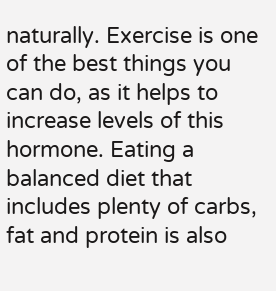naturally. Exercise is one of the best things you can do, as it helps to increase levels of this hormone. Eating a balanced diet that includes plenty of carbs, fat and protein is also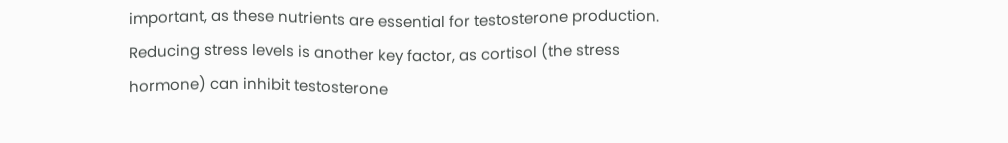important, as these nutrients are essential for testosterone production. Reducing stress levels is another key factor, as cortisol (the stress hormone) can inhibit testosterone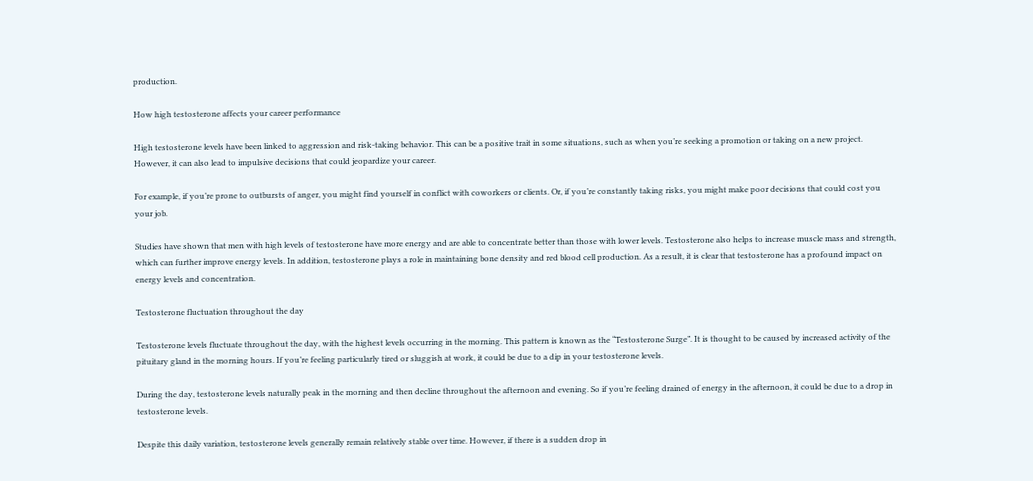production.

How high testosterone affects your career performance

High testosterone levels have been linked to aggression and risk-taking behavior. This can be a positive trait in some situations, such as when you’re seeking a promotion or taking on a new project. However, it can also lead to impulsive decisions that could jeopardize your career.

For example, if you’re prone to outbursts of anger, you might find yourself in conflict with coworkers or clients. Or, if you’re constantly taking risks, you might make poor decisions that could cost you your job.

Studies have shown that men with high levels of testosterone have more energy and are able to concentrate better than those with lower levels. Testosterone also helps to increase muscle mass and strength, which can further improve energy levels. In addition, testosterone plays a role in maintaining bone density and red blood cell production. As a result, it is clear that testosterone has a profound impact on energy levels and concentration.

Testosterone fluctuation throughout the day

Testosterone levels fluctuate throughout the day, with the highest levels occurring in the morning. This pattern is known as the “Testosterone Surge”. It is thought to be caused by increased activity of the pituitary gland in the morning hours. If you’re feeling particularly tired or sluggish at work, it could be due to a dip in your testosterone levels.

During the day, testosterone levels naturally peak in the morning and then decline throughout the afternoon and evening. So if you’re feeling drained of energy in the afternoon, it could be due to a drop in testosterone levels.

Despite this daily variation, testosterone levels generally remain relatively stable over time. However, if there is a sudden drop in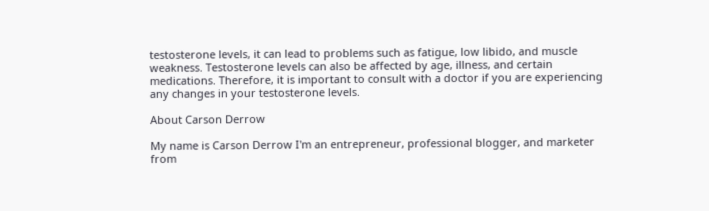testosterone levels, it can lead to problems such as fatigue, low libido, and muscle weakness. Testosterone levels can also be affected by age, illness, and certain medications. Therefore, it is important to consult with a doctor if you are experiencing any changes in your testosterone levels.

About Carson Derrow

My name is Carson Derrow I'm an entrepreneur, professional blogger, and marketer from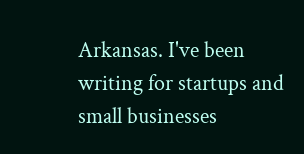Arkansas. I've been writing for startups and small businesses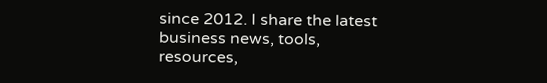since 2012. I share the latest business news, tools, resources,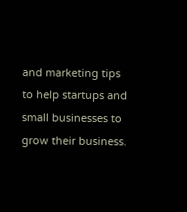and marketing tips to help startups and small businesses to grow their business.